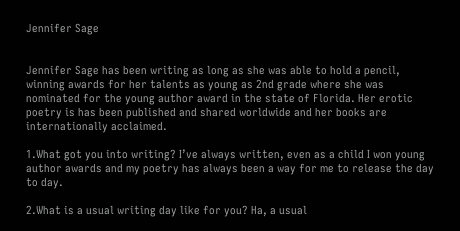Jennifer Sage


Jennifer Sage has been writing as long as she was able to hold a pencil, winning awards for her talents as young as 2nd grade where she was nominated for the young author award in the state of Florida. Her erotic poetry is has been published and shared worldwide and her books are internationally acclaimed.

1.What got you into writing? I’ve always written, even as a child I won young author awards and my poetry has always been a way for me to release the day to day.

2.What is a usual writing day like for you? Ha, a usual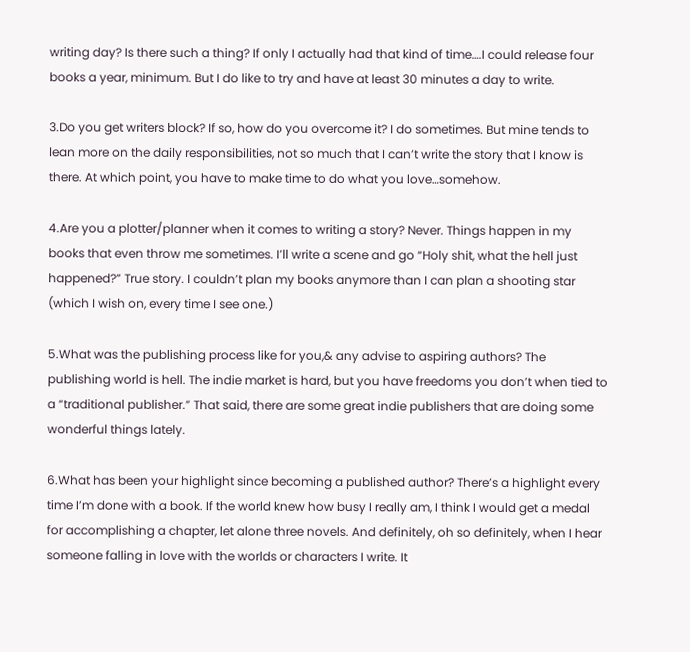writing day? Is there such a thing? If only I actually had that kind of time….I could release four books a year, minimum. But I do like to try and have at least 30 minutes a day to write.

3.Do you get writers block? If so, how do you overcome it? I do sometimes. But mine tends to lean more on the daily responsibilities, not so much that I can’t write the story that I know is there. At which point, you have to make time to do what you love…somehow.

4.Are you a plotter/planner when it comes to writing a story? Never. Things happen in my books that even throw me sometimes. I’ll write a scene and go “Holy shit, what the hell just happened?” True story. I couldn’t plan my books anymore than I can plan a shooting star (which I wish on, every time I see one.)

5.What was the publishing process like for you,& any advise to aspiring authors? The publishing world is hell. The indie market is hard, but you have freedoms you don’t when tied to a “traditional publisher.” That said, there are some great indie publishers that are doing some wonderful things lately.

6.What has been your highlight since becoming a published author? There’s a highlight every time I’m done with a book. If the world knew how busy I really am, I think I would get a medal for accomplishing a chapter, let alone three novels. And definitely, oh so definitely, when I hear someone falling in love with the worlds or characters I write. It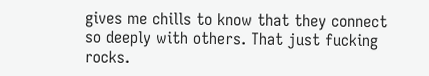gives me chills to know that they connect so deeply with others. That just fucking rocks.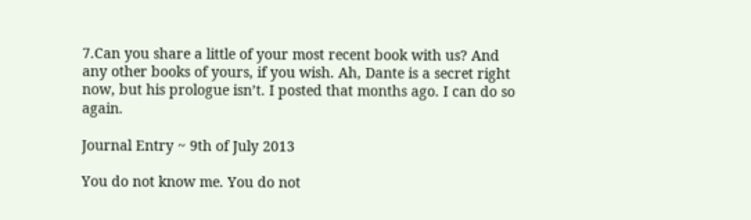7.Can you share a little of your most recent book with us? And any other books of yours, if you wish. Ah, Dante is a secret right now, but his prologue isn’t. I posted that months ago. I can do so again.

Journal Entry ~ 9th of July 2013

You do not know me. You do not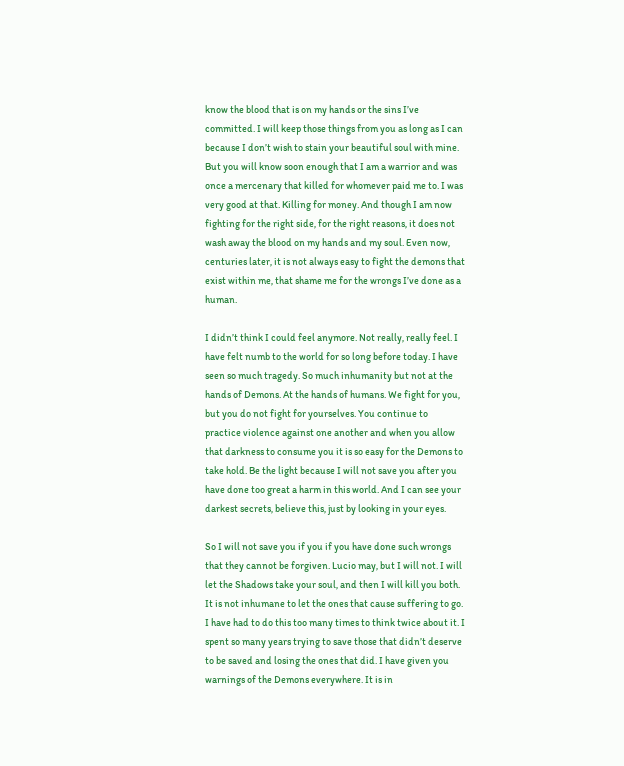know the blood that is on my hands or the sins I’ve committed. I will keep those things from you as long as I can because I don’t wish to stain your beautiful soul with mine. But you will know soon enough that I am a warrior and was once a mercenary that killed for whomever paid me to. I was very good at that. Killing for money. And though I am now fighting for the right side, for the right reasons, it does not wash away the blood on my hands and my soul. Even now, centuries later, it is not always easy to fight the demons that exist within me, that shame me for the wrongs I’ve done as a human.

I didn’t think I could feel anymore. Not really, really feel. I have felt numb to the world for so long before today. I have seen so much tragedy. So much inhumanity but not at the hands of Demons. At the hands of humans. We fight for you, but you do not fight for yourselves. You continue to practice violence against one another and when you allow that darkness to consume you it is so easy for the Demons to take hold. Be the light because I will not save you after you have done too great a harm in this world. And I can see your darkest secrets, believe this, just by looking in your eyes.

So I will not save you if you if you have done such wrongs that they cannot be forgiven. Lucio may, but I will not. I will let the Shadows take your soul, and then I will kill you both. It is not inhumane to let the ones that cause suffering to go. I have had to do this too many times to think twice about it. I spent so many years trying to save those that didn’t deserve to be saved and losing the ones that did. I have given you warnings of the Demons everywhere. It is in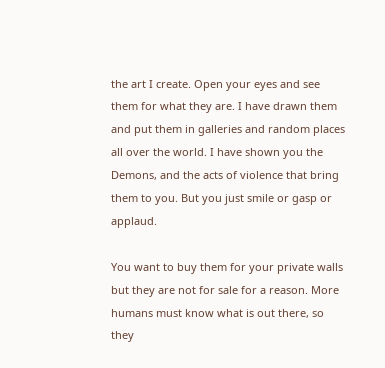the art I create. Open your eyes and see them for what they are. I have drawn them and put them in galleries and random places all over the world. I have shown you the Demons, and the acts of violence that bring them to you. But you just smile or gasp or applaud.

You want to buy them for your private walls but they are not for sale for a reason. More humans must know what is out there, so they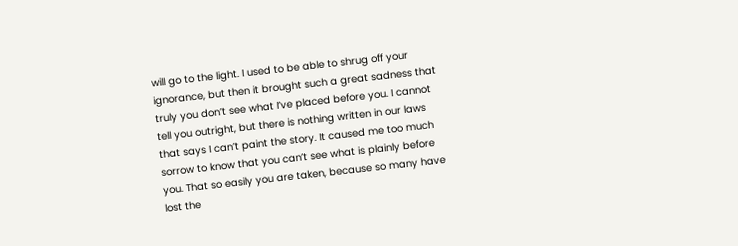will go to the light. I used to be able to shrug off your ignorance, but then it brought such a great sadness that truly you don’t see what I’ve placed before you. I cannot tell you outright, but there is nothing written in our laws that says I can’t paint the story. It caused me too much sorrow to know that you can’t see what is plainly before you. That so easily you are taken, because so many have lost the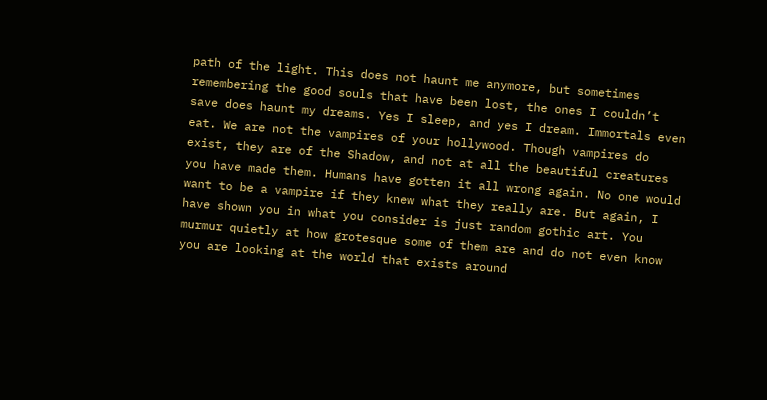path of the light. This does not haunt me anymore, but sometimes remembering the good souls that have been lost, the ones I couldn’t save does haunt my dreams. Yes I sleep, and yes I dream. Immortals even eat. We are not the vampires of your hollywood. Though vampires do exist, they are of the Shadow, and not at all the beautiful creatures you have made them. Humans have gotten it all wrong again. No one would want to be a vampire if they knew what they really are. But again, I have shown you in what you consider is just random gothic art. You murmur quietly at how grotesque some of them are and do not even know you are looking at the world that exists around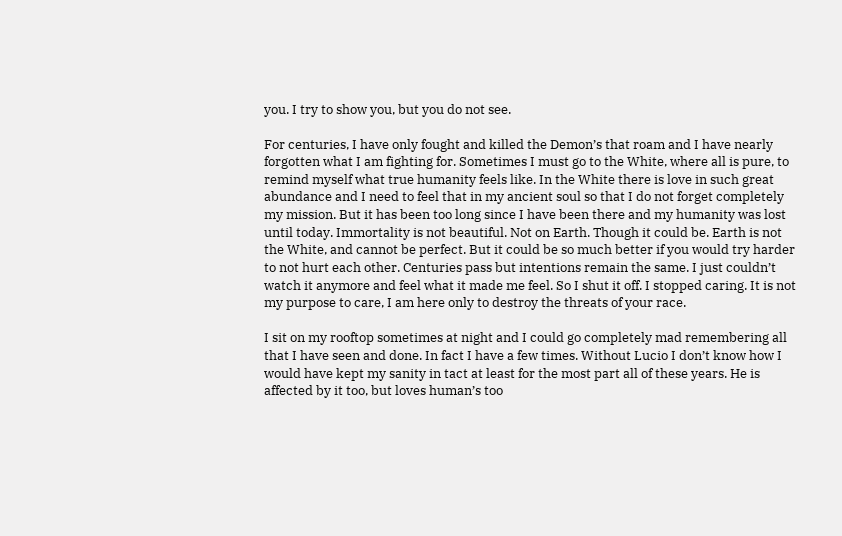you. I try to show you, but you do not see.

For centuries, I have only fought and killed the Demon’s that roam and I have nearly forgotten what I am fighting for. Sometimes I must go to the White, where all is pure, to remind myself what true humanity feels like. In the White there is love in such great abundance and I need to feel that in my ancient soul so that I do not forget completely my mission. But it has been too long since I have been there and my humanity was lost until today. Immortality is not beautiful. Not on Earth. Though it could be. Earth is not the White, and cannot be perfect. But it could be so much better if you would try harder to not hurt each other. Centuries pass but intentions remain the same. I just couldn’t watch it anymore and feel what it made me feel. So I shut it off. I stopped caring. It is not my purpose to care, I am here only to destroy the threats of your race.

I sit on my rooftop sometimes at night and I could go completely mad remembering all that I have seen and done. In fact I have a few times. Without Lucio I don’t know how I would have kept my sanity in tact at least for the most part all of these years. He is affected by it too, but loves human’s too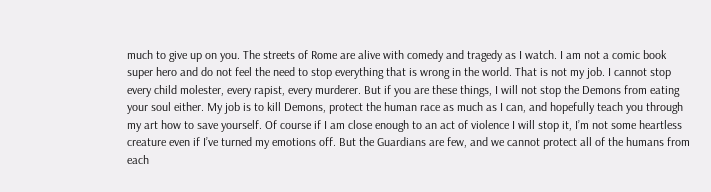much to give up on you. The streets of Rome are alive with comedy and tragedy as I watch. I am not a comic book super hero and do not feel the need to stop everything that is wrong in the world. That is not my job. I cannot stop every child molester, every rapist, every murderer. But if you are these things, I will not stop the Demons from eating your soul either. My job is to kill Demons, protect the human race as much as I can, and hopefully teach you through my art how to save yourself. Of course if I am close enough to an act of violence I will stop it, I’m not some heartless creature even if I’ve turned my emotions off. But the Guardians are few, and we cannot protect all of the humans from each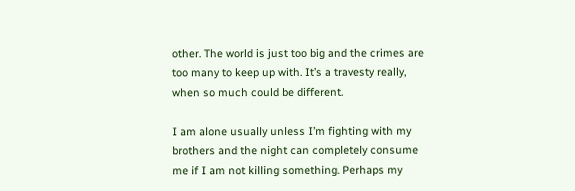other. The world is just too big and the crimes are too many to keep up with. It’s a travesty really, when so much could be different.

I am alone usually unless I’m fighting with my brothers and the night can completely consume me if I am not killing something. Perhaps my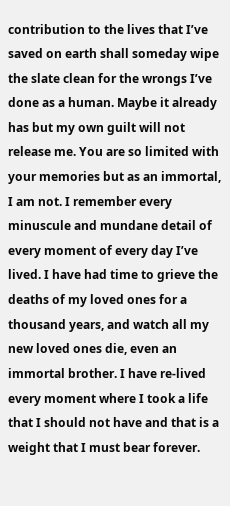contribution to the lives that I’ve saved on earth shall someday wipe the slate clean for the wrongs I’ve done as a human. Maybe it already has but my own guilt will not release me. You are so limited with your memories but as an immortal, I am not. I remember every minuscule and mundane detail of every moment of every day I’ve lived. I have had time to grieve the deaths of my loved ones for a thousand years, and watch all my new loved ones die, even an immortal brother. I have re-lived every moment where I took a life that I should not have and that is a weight that I must bear forever.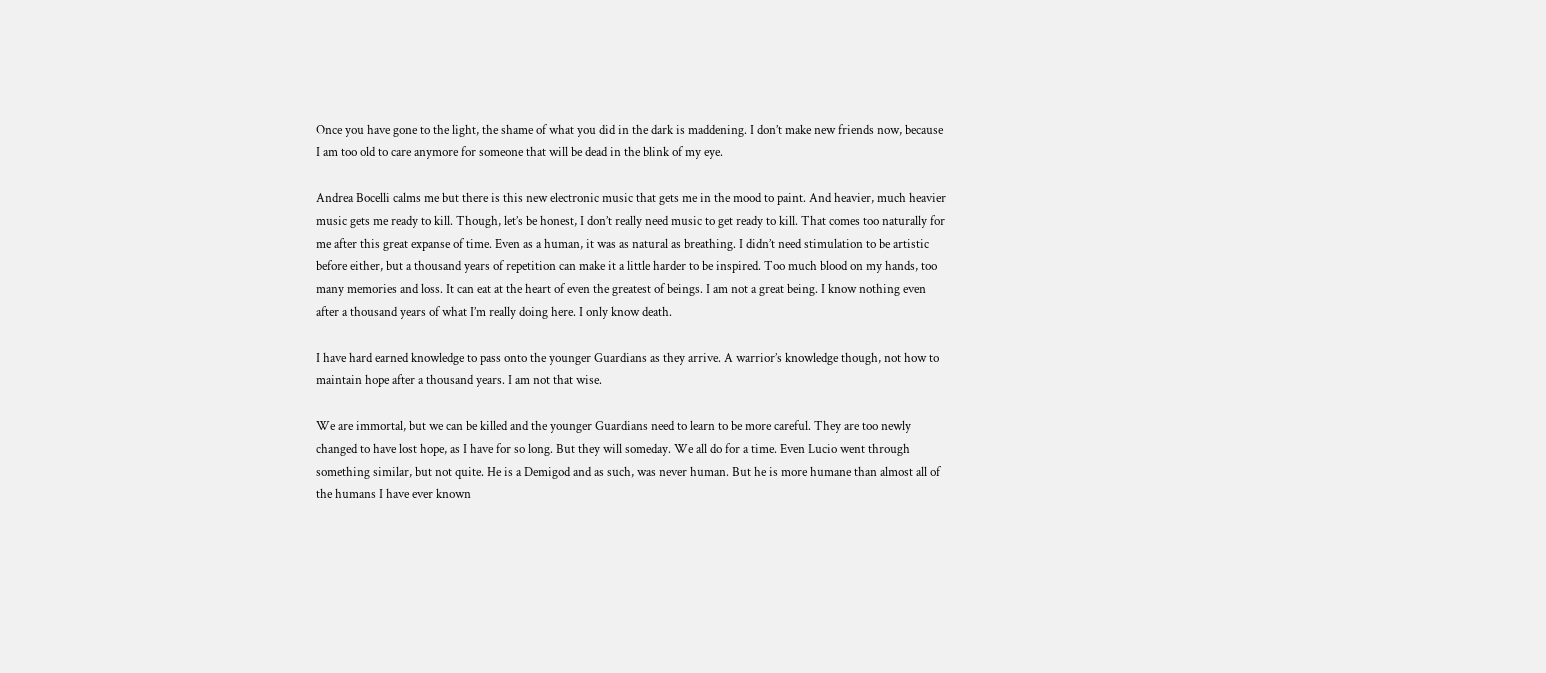Once you have gone to the light, the shame of what you did in the dark is maddening. I don’t make new friends now, because I am too old to care anymore for someone that will be dead in the blink of my eye.

Andrea Bocelli calms me but there is this new electronic music that gets me in the mood to paint. And heavier, much heavier music gets me ready to kill. Though, let’s be honest, I don’t really need music to get ready to kill. That comes too naturally for me after this great expanse of time. Even as a human, it was as natural as breathing. I didn’t need stimulation to be artistic before either, but a thousand years of repetition can make it a little harder to be inspired. Too much blood on my hands, too many memories and loss. It can eat at the heart of even the greatest of beings. I am not a great being. I know nothing even after a thousand years of what I’m really doing here. I only know death.

I have hard earned knowledge to pass onto the younger Guardians as they arrive. A warrior’s knowledge though, not how to maintain hope after a thousand years. I am not that wise.

We are immortal, but we can be killed and the younger Guardians need to learn to be more careful. They are too newly changed to have lost hope, as I have for so long. But they will someday. We all do for a time. Even Lucio went through something similar, but not quite. He is a Demigod and as such, was never human. But he is more humane than almost all of the humans I have ever known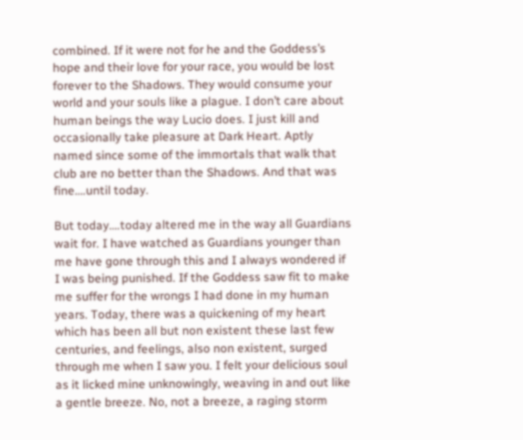combined. If it were not for he and the Goddess’s hope and their love for your race, you would be lost forever to the Shadows. They would consume your world and your souls like a plague. I don’t care about human beings the way Lucio does. I just kill and occasionally take pleasure at Dark Heart. Aptly named since some of the immortals that walk that club are no better than the Shadows. And that was fine….until today.

But today….today altered me in the way all Guardians wait for. I have watched as Guardians younger than me have gone through this and I always wondered if I was being punished. If the Goddess saw fit to make me suffer for the wrongs I had done in my human years. Today, there was a quickening of my heart which has been all but non existent these last few centuries, and feelings, also non existent, surged through me when I saw you. I felt your delicious soul as it licked mine unknowingly, weaving in and out like a gentle breeze. No, not a breeze, a raging storm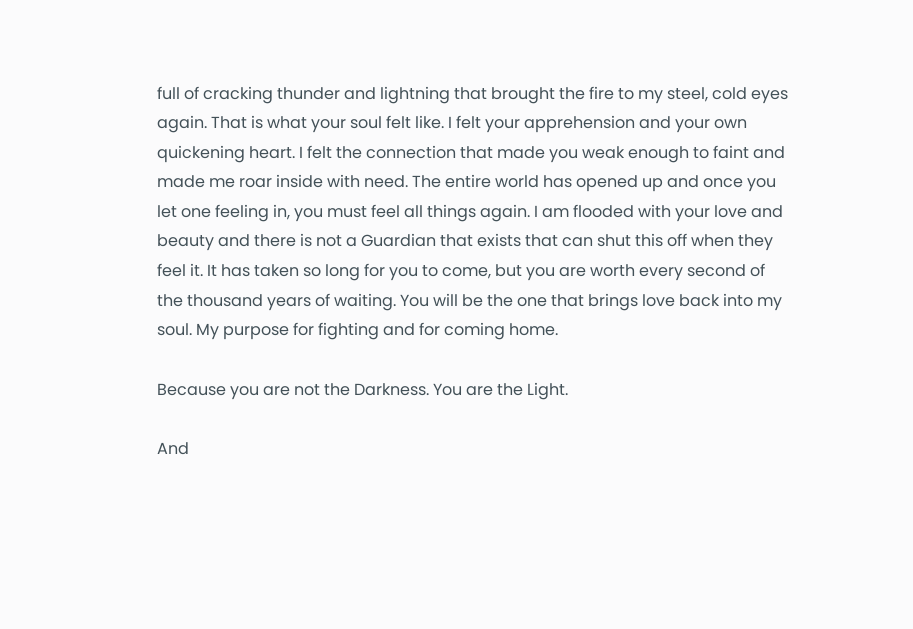full of cracking thunder and lightning that brought the fire to my steel, cold eyes again. That is what your soul felt like. I felt your apprehension and your own quickening heart. I felt the connection that made you weak enough to faint and made me roar inside with need. The entire world has opened up and once you let one feeling in, you must feel all things again. I am flooded with your love and beauty and there is not a Guardian that exists that can shut this off when they feel it. It has taken so long for you to come, but you are worth every second of the thousand years of waiting. You will be the one that brings love back into my soul. My purpose for fighting and for coming home.

Because you are not the Darkness. You are the Light.

And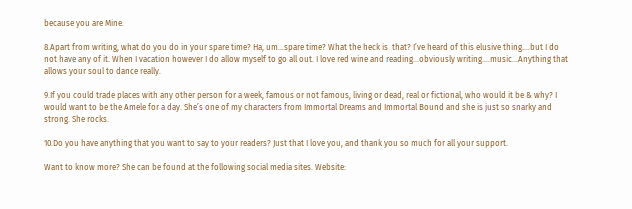because you are Mine.

8.Apart from writing, what do you do in your spare time? Ha, um…spare time? What the heck is  that? I’ve heard of this elusive thing….but I do not have any of it. When I vacation however I do allow myself to go all out. I love red wine and reading…obviously writing….music…Anything that allows your soul to dance really.

9.If you could trade places with any other person for a week, famous or not famous, living or dead, real or fictional, who would it be & why? I would want to be the Amele for a day. She’s one of my characters from Immortal Dreams and Immortal Bound and she is just so snarky and strong. She rocks.

10.Do you have anything that you want to say to your readers? Just that I love you, and thank you so much for all your support.

Want to know more? She can be found at the following social media sites. Website: